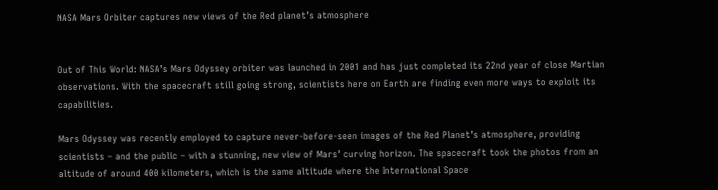NASA Mars Orbiter captures new views of the Red planet’s atmosphere


Out of This World: NASA’s Mars Odyssey orbiter was launched in 2001 and has just completed its 22nd year of close Martian observations. With the spacecraft still going strong, scientists here on Earth are finding even more ways to exploit its capabilities.

Mars Odyssey was recently employed to capture never-before-seen images of the Red Planet’s atmosphere, providing scientists – and the public – with a stunning, new view of Mars’ curving horizon. The spacecraft took the photos from an altitude of around 400 kilometers, which is the same altitude where the International Space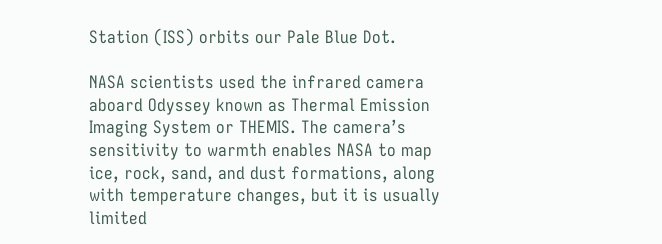Station (ISS) orbits our Pale Blue Dot.

NASA scientists used the infrared camera aboard Odyssey known as Thermal Emission Imaging System or THEMIS. The camera’s sensitivity to warmth enables NASA to map ice, rock, sand, and dust formations, along with temperature changes, but it is usually limited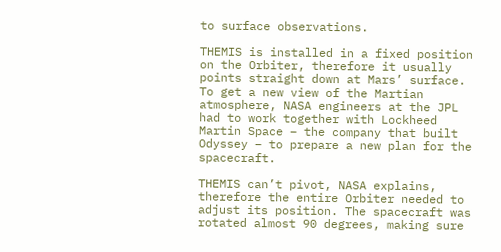to surface observations.

THEMIS is installed in a fixed position on the Orbiter, therefore it usually points straight down at Mars’ surface. To get a new view of the Martian atmosphere, NASA engineers at the JPL had to work together with Lockheed Martin Space – the company that built Odyssey – to prepare a new plan for the spacecraft.

THEMIS can’t pivot, NASA explains, therefore the entire Orbiter needed to adjust its position. The spacecraft was rotated almost 90 degrees, making sure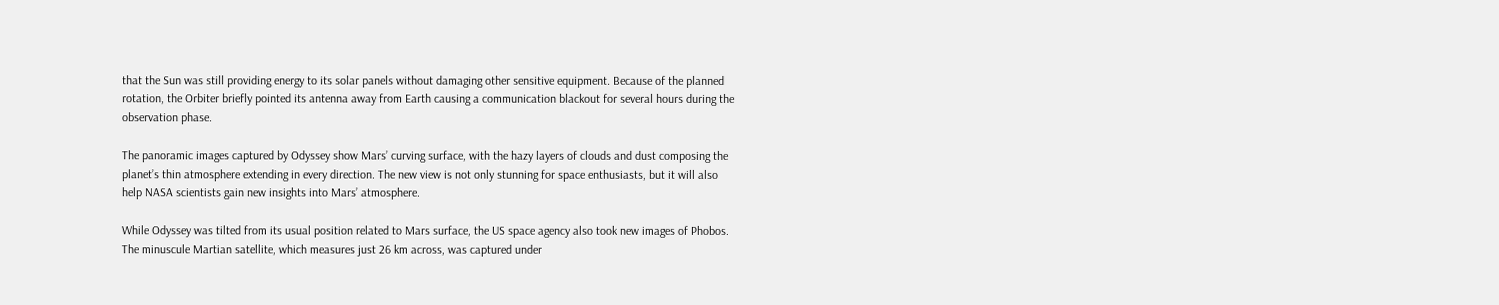that the Sun was still providing energy to its solar panels without damaging other sensitive equipment. Because of the planned rotation, the Orbiter briefly pointed its antenna away from Earth causing a communication blackout for several hours during the observation phase.

The panoramic images captured by Odyssey show Mars’ curving surface, with the hazy layers of clouds and dust composing the planet’s thin atmosphere extending in every direction. The new view is not only stunning for space enthusiasts, but it will also help NASA scientists gain new insights into Mars’ atmosphere.

While Odyssey was tilted from its usual position related to Mars surface, the US space agency also took new images of Phobos. The minuscule Martian satellite, which measures just 26 km across, was captured under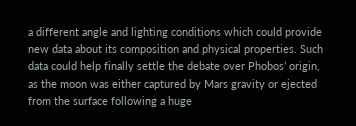a different angle and lighting conditions which could provide new data about its composition and physical properties. Such data could help finally settle the debate over Phobos’ origin, as the moon was either captured by Mars gravity or ejected from the surface following a huge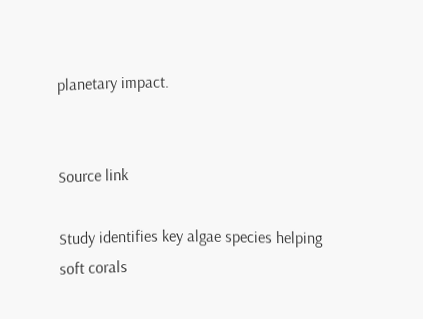planetary impact.


Source link

Study identifies key algae species helping soft corals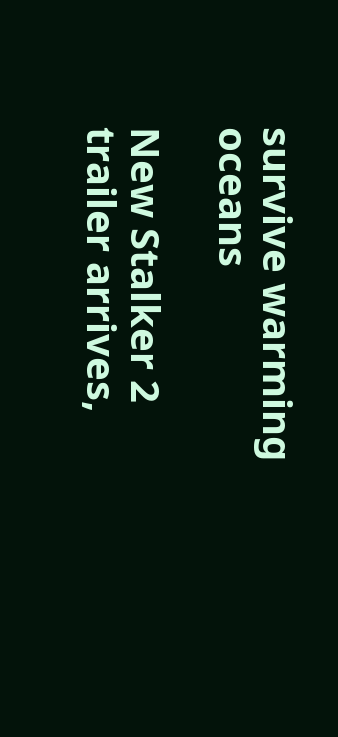survive warming oceans

New Stalker 2 trailer arrives,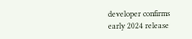developer confirms early 2024 release